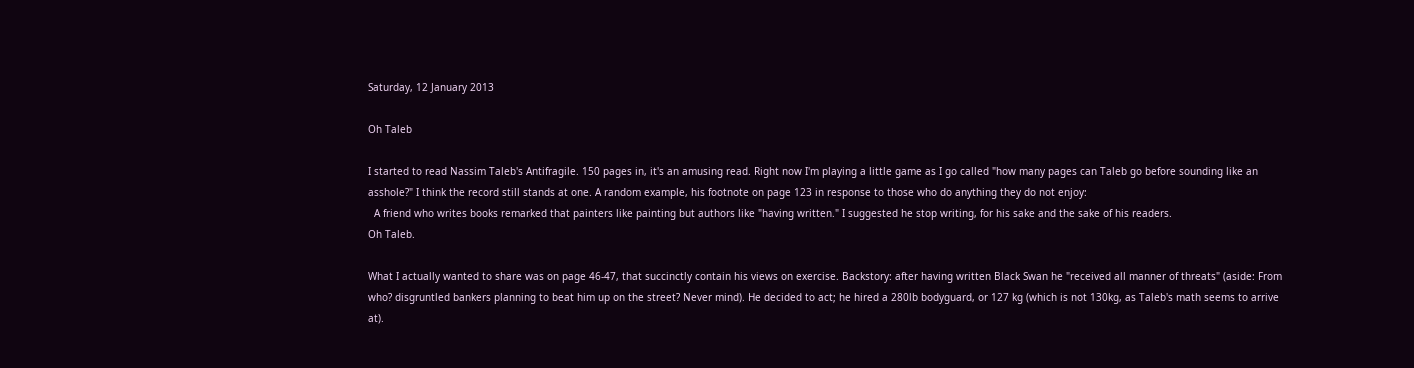Saturday, 12 January 2013

Oh Taleb

I started to read Nassim Taleb's Antifragile. 150 pages in, it's an amusing read. Right now I'm playing a little game as I go called "how many pages can Taleb go before sounding like an asshole?" I think the record still stands at one. A random example, his footnote on page 123 in response to those who do anything they do not enjoy:
  A friend who writes books remarked that painters like painting but authors like "having written." I suggested he stop writing, for his sake and the sake of his readers.
Oh Taleb.

What I actually wanted to share was on page 46-47, that succinctly contain his views on exercise. Backstory: after having written Black Swan he "received all manner of threats" (aside: From who? disgruntled bankers planning to beat him up on the street? Never mind). He decided to act; he hired a 280lb bodyguard, or 127 kg (which is not 130kg, as Taleb's math seems to arrive at).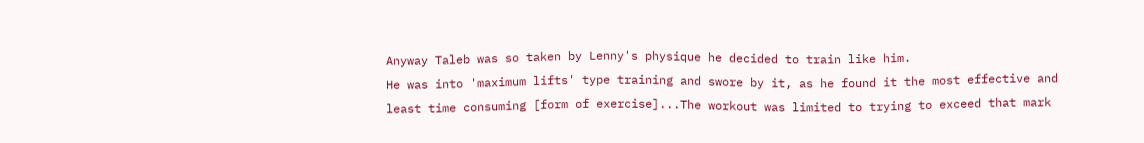Anyway Taleb was so taken by Lenny's physique he decided to train like him.
He was into 'maximum lifts' type training and swore by it, as he found it the most effective and least time consuming [form of exercise]...The workout was limited to trying to exceed that mark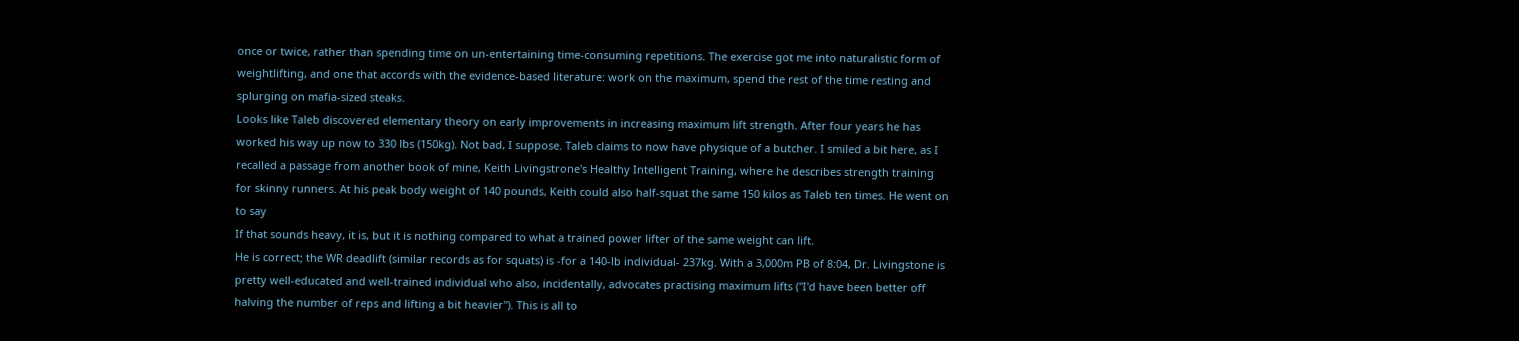once or twice, rather than spending time on un-entertaining time-consuming repetitions. The exercise got me into naturalistic form of weightlifting, and one that accords with the evidence-based literature: work on the maximum, spend the rest of the time resting and splurging on mafia-sized steaks.
Looks like Taleb discovered elementary theory on early improvements in increasing maximum lift strength. After four years he has worked his way up now to 330 lbs (150kg). Not bad, I suppose. Taleb claims to now have physique of a butcher. I smiled a bit here, as I recalled a passage from another book of mine, Keith Livingstrone's Healthy Intelligent Training, where he describes strength training for skinny runners. At his peak body weight of 140 pounds, Keith could also half-squat the same 150 kilos as Taleb ten times. He went on to say
If that sounds heavy, it is, but it is nothing compared to what a trained power lifter of the same weight can lift.
He is correct; the WR deadlift (similar records as for squats) is -for a 140-lb individual- 237kg. With a 3,000m PB of 8:04, Dr. Livingstone is pretty well-educated and well-trained individual who also, incidentally, advocates practising maximum lifts ("I'd have been better off halving the number of reps and lifting a bit heavier"). This is all to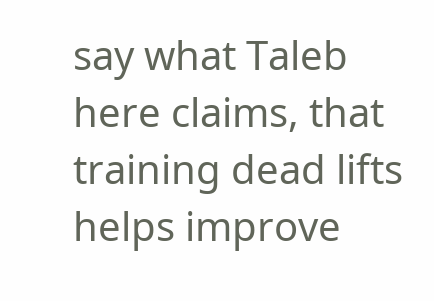say what Taleb here claims, that training dead lifts helps improve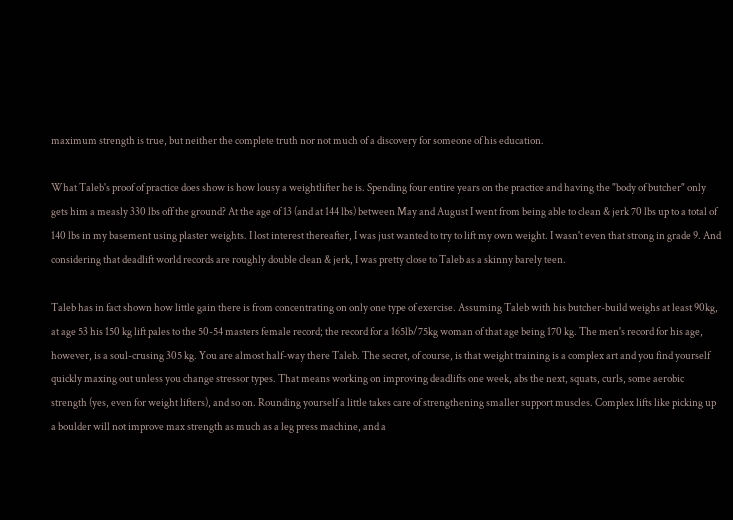maximum strength is true, but neither the complete truth nor not much of a discovery for someone of his education.

What Taleb's proof of practice does show is how lousy a weightlifter he is. Spending four entire years on the practice and having the "body of butcher" only gets him a measly 330 lbs off the ground? At the age of 13 (and at 144 lbs) between May and August I went from being able to clean & jerk 70 lbs up to a total of 140 lbs in my basement using plaster weights. I lost interest thereafter, I was just wanted to try to lift my own weight. I wasn't even that strong in grade 9. And considering that deadlift world records are roughly double clean & jerk, I was pretty close to Taleb as a skinny barely teen.

Taleb has in fact shown how little gain there is from concentrating on only one type of exercise. Assuming Taleb with his butcher-build weighs at least 90kg, at age 53 his 150 kg lift pales to the 50-54 masters female record; the record for a 165lb/75kg woman of that age being 170 kg. The men's record for his age, however, is a soul-crusing 305 kg. You are almost half-way there Taleb. The secret, of course, is that weight training is a complex art and you find yourself quickly maxing out unless you change stressor types. That means working on improving deadlifts one week, abs the next, squats, curls, some aerobic strength (yes, even for weight lifters), and so on. Rounding yourself a little takes care of strengthening smaller support muscles. Complex lifts like picking up a boulder will not improve max strength as much as a leg press machine, and a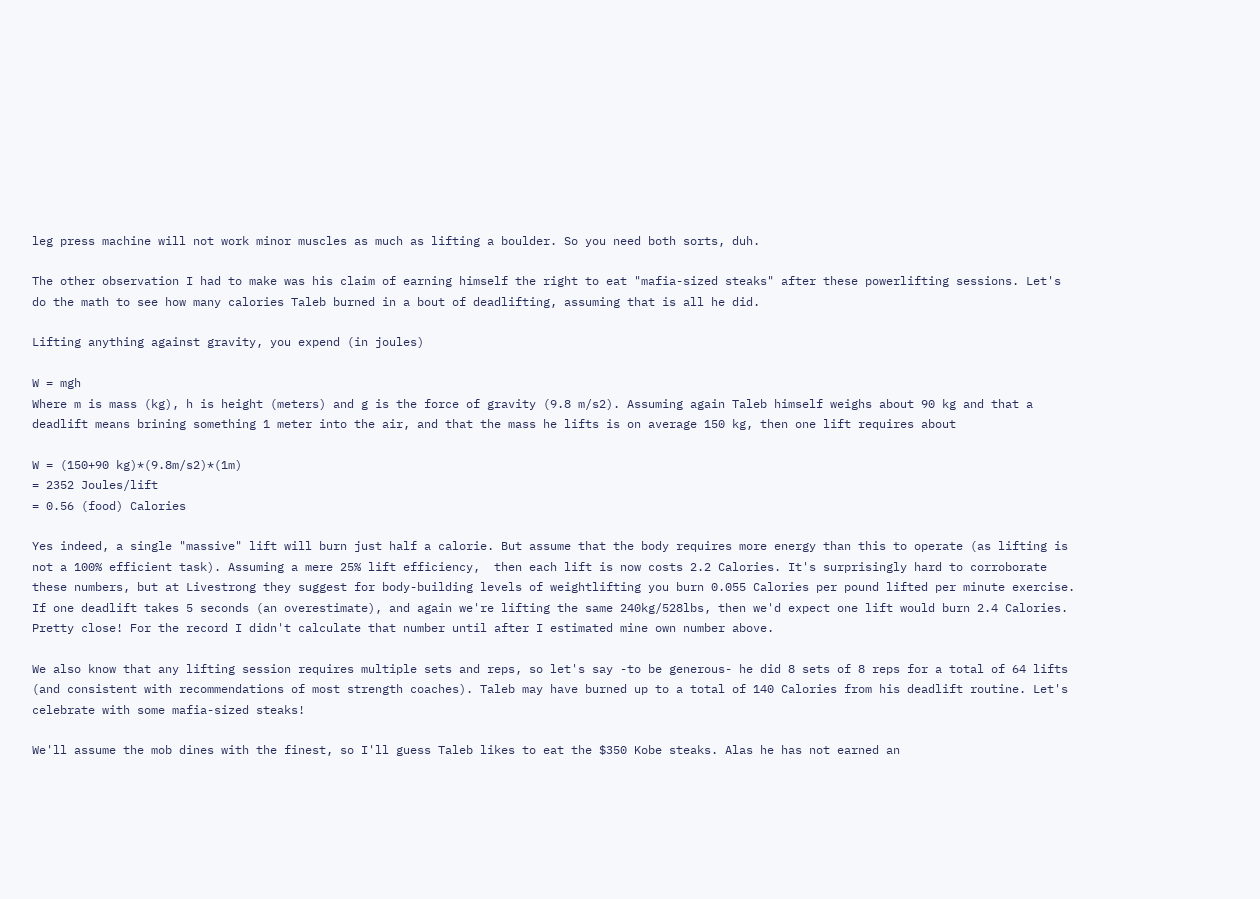leg press machine will not work minor muscles as much as lifting a boulder. So you need both sorts, duh.

The other observation I had to make was his claim of earning himself the right to eat "mafia-sized steaks" after these powerlifting sessions. Let's do the math to see how many calories Taleb burned in a bout of deadlifting, assuming that is all he did.

Lifting anything against gravity, you expend (in joules)

W = mgh
Where m is mass (kg), h is height (meters) and g is the force of gravity (9.8 m/s2). Assuming again Taleb himself weighs about 90 kg and that a deadlift means brining something 1 meter into the air, and that the mass he lifts is on average 150 kg, then one lift requires about

W = (150+90 kg)*(9.8m/s2)*(1m)
= 2352 Joules/lift
= 0.56 (food) Calories

Yes indeed, a single "massive" lift will burn just half a calorie. But assume that the body requires more energy than this to operate (as lifting is not a 100% efficient task). Assuming a mere 25% lift efficiency,  then each lift is now costs 2.2 Calories. It's surprisingly hard to corroborate these numbers, but at Livestrong they suggest for body-building levels of weightlifting you burn 0.055 Calories per pound lifted per minute exercise. If one deadlift takes 5 seconds (an overestimate), and again we're lifting the same 240kg/528lbs, then we'd expect one lift would burn 2.4 Calories. Pretty close! For the record I didn't calculate that number until after I estimated mine own number above.

We also know that any lifting session requires multiple sets and reps, so let's say -to be generous- he did 8 sets of 8 reps for a total of 64 lifts (and consistent with recommendations of most strength coaches). Taleb may have burned up to a total of 140 Calories from his deadlift routine. Let's celebrate with some mafia-sized steaks!

We'll assume the mob dines with the finest, so I'll guess Taleb likes to eat the $350 Kobe steaks. Alas he has not earned an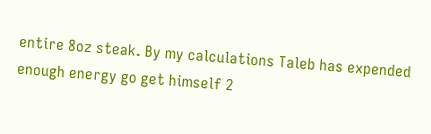entire 8oz steak. By my calculations Taleb has expended enough energy go get himself 2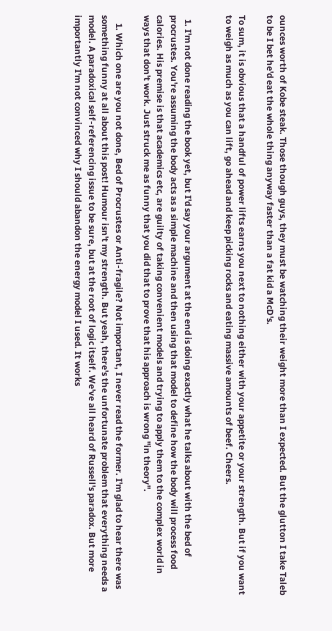ounces worth of Kobe steak. Those though guys, they must be watching their weight more than I expected. But the glutton I take Taleb to be I bet he'd eat the whole thing anyway faster than a fat kid a McD's.

To sum, it is obvious that a handful of power lifts earns you next to nothing either with your appetite or your strength. But if you want to weigh as much as you can lift, go ahead and keep picking rocks and eating massive amounts of beef. Cheers.


  1. I'm not done reading the book yet, but I'd say your argument at the end is doing exactly what he talks about with the bed of procrustes. You're assuming the body acts as a simple machine and then using that model to define how the body will process food calories. His premise is that academics etc, are guilty of taking convenient models and trying to apply them to the complex world in ways that don't work. Just struck me as funny that you did that to prove that his approach is wrong "in theory".

    1. Which one are you not done, Bed of Procrustes or Anti-fragile? Not important, I never read the former. I'm glad to hear there was something funny at all about this post! Humour isn't my strength. But yeah, there's the unfortunate problem that everything needs a model. A paradoxical self-referencing issue to be sure, but at the root of logic itself. We've all heard of Russell's paradox. But more importantly I'm not convinced why I should abandon the energy model I used. It works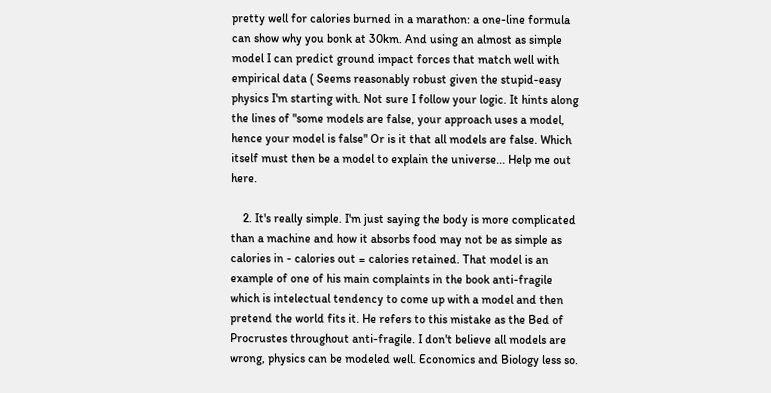pretty well for calories burned in a marathon: a one-line formula can show why you bonk at 30km. And using an almost as simple model I can predict ground impact forces that match well with empirical data ( Seems reasonably robust given the stupid-easy physics I'm starting with. Not sure I follow your logic. It hints along the lines of "some models are false, your approach uses a model, hence your model is false" Or is it that all models are false. Which itself must then be a model to explain the universe... Help me out here.

    2. It's really simple. I'm just saying the body is more complicated than a machine and how it absorbs food may not be as simple as calories in - calories out = calories retained. That model is an example of one of his main complaints in the book anti-fragile which is intelectual tendency to come up with a model and then pretend the world fits it. He refers to this mistake as the Bed of Procrustes throughout anti-fragile. I don't believe all models are wrong, physics can be modeled well. Economics and Biology less so.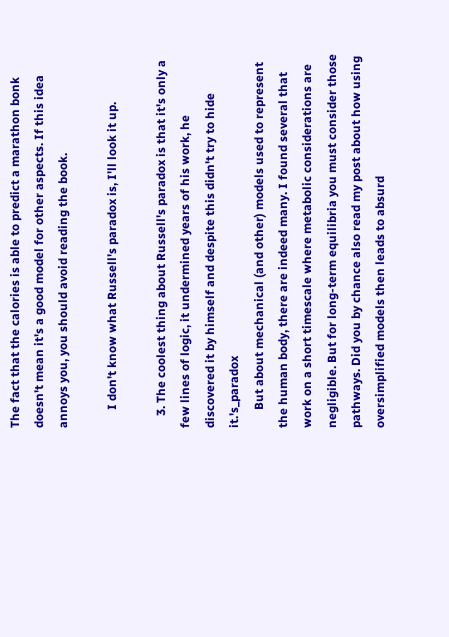The fact that the calories is able to predict a marathon bonk doesn't mean it's a good model for other aspects. If this idea annoys you, you should avoid reading the book.

      I don't know what Russell's paradox is, I'll look it up.

    3. The coolest thing about Russell's paradox is that it's only a few lines of logic, it undermined years of his work, he discovered it by himself and despite this didn't try to hide it.'s_paradox
      But about mechanical (and other) models used to represent the human body, there are indeed many. I found several that work on a short timescale where metabolic considerations are negligible. But for long-term equilibria you must consider those pathways. Did you by chance also read my post about how using oversimplified models then leads to absurd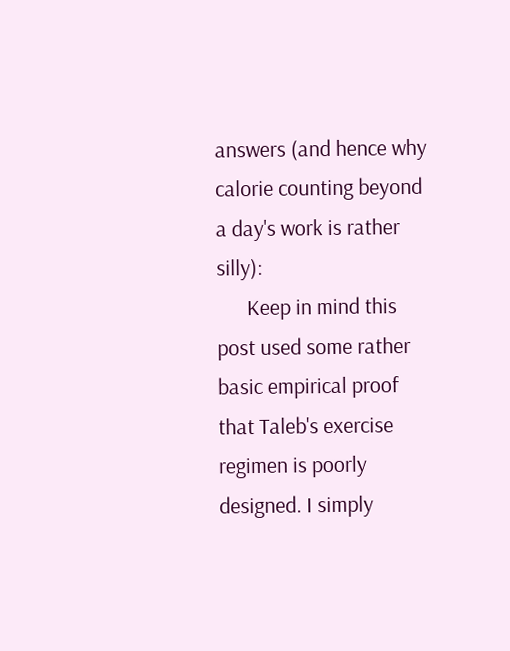answers (and hence why calorie counting beyond a day's work is rather silly):
      Keep in mind this post used some rather basic empirical proof that Taleb's exercise regimen is poorly designed. I simply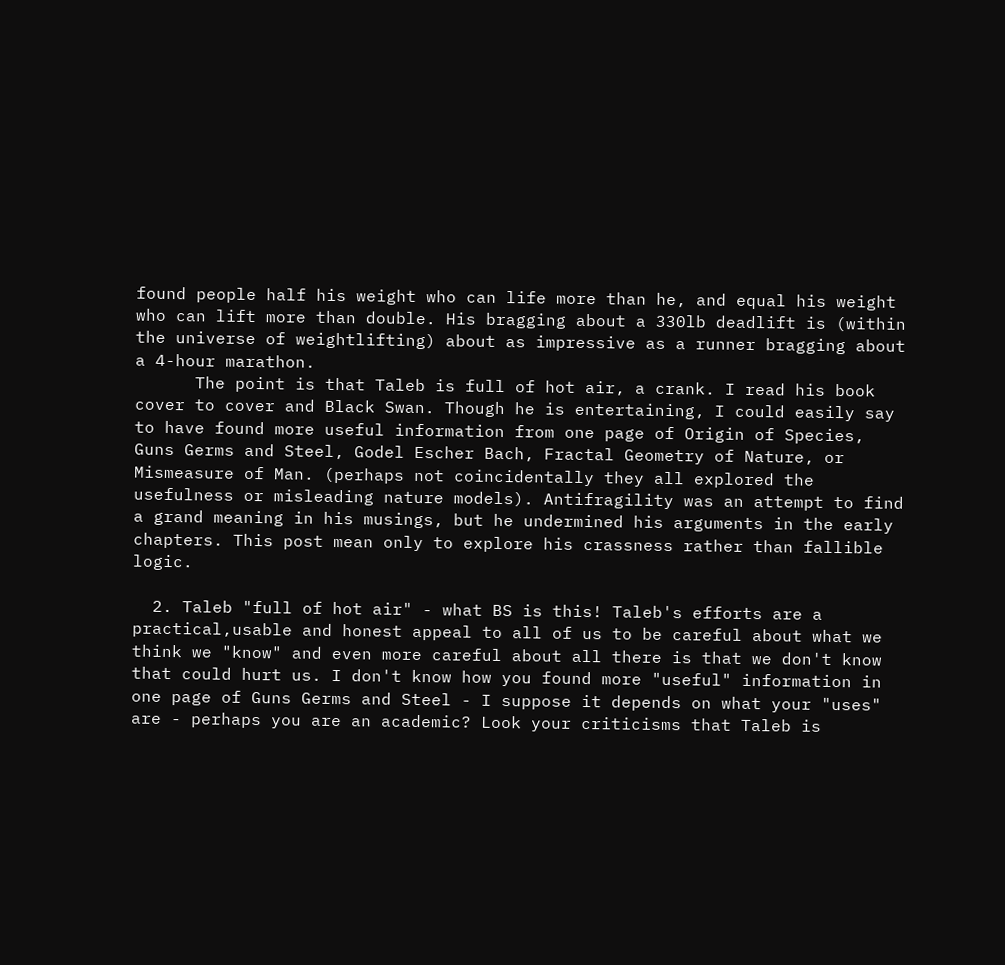found people half his weight who can life more than he, and equal his weight who can lift more than double. His bragging about a 330lb deadlift is (within the universe of weightlifting) about as impressive as a runner bragging about a 4-hour marathon.
      The point is that Taleb is full of hot air, a crank. I read his book cover to cover and Black Swan. Though he is entertaining, I could easily say to have found more useful information from one page of Origin of Species, Guns Germs and Steel, Godel Escher Bach, Fractal Geometry of Nature, or Mismeasure of Man. (perhaps not coincidentally they all explored the usefulness or misleading nature models). Antifragility was an attempt to find a grand meaning in his musings, but he undermined his arguments in the early chapters. This post mean only to explore his crassness rather than fallible logic.

  2. Taleb "full of hot air" - what BS is this! Taleb's efforts are a practical,usable and honest appeal to all of us to be careful about what we think we "know" and even more careful about all there is that we don't know that could hurt us. I don't know how you found more "useful" information in one page of Guns Germs and Steel - I suppose it depends on what your "uses" are - perhaps you are an academic? Look your criticisms that Taleb is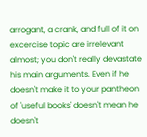arrogant, a crank, and full of it on excercise topic are irrelevant almost; you don't really devastate his main arguments. Even if he doesn't make it to your pantheon of 'useful books' doesn't mean he doesn't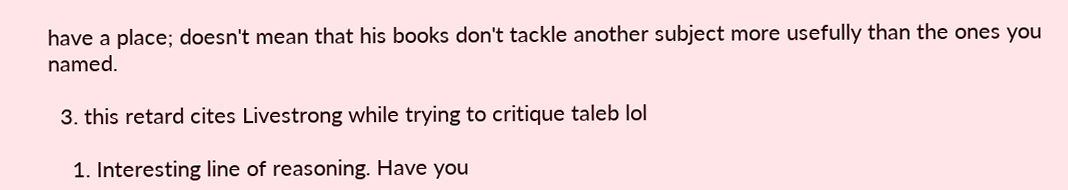have a place; doesn't mean that his books don't tackle another subject more usefully than the ones you named.

  3. this retard cites Livestrong while trying to critique taleb lol

    1. Interesting line of reasoning. Have you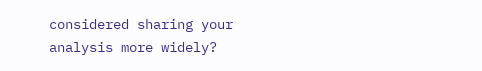considered sharing your analysis more widely?